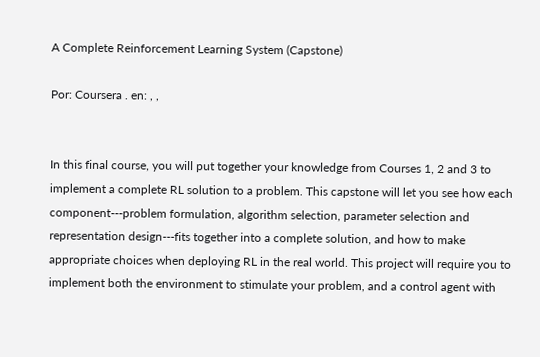A Complete Reinforcement Learning System (Capstone)

Por: Coursera . en: , ,


In this final course, you will put together your knowledge from Courses 1, 2 and 3 to implement a complete RL solution to a problem. This capstone will let you see how each component---problem formulation, algorithm selection, parameter selection and representation design---fits together into a complete solution, and how to make appropriate choices when deploying RL in the real world. This project will require you to implement both the environment to stimulate your problem, and a control agent with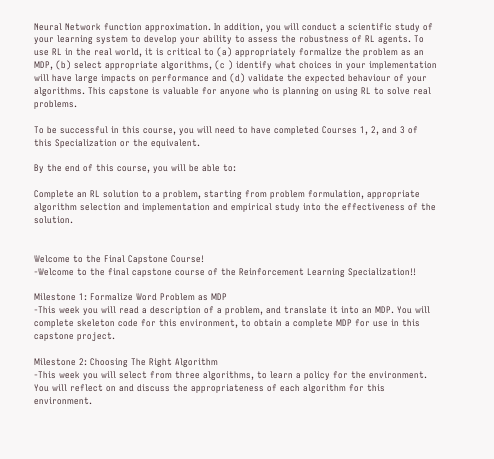Neural Network function approximation. In addition, you will conduct a scientific study of your learning system to develop your ability to assess the robustness of RL agents. To use RL in the real world, it is critical to (a) appropriately formalize the problem as an MDP, (b) select appropriate algorithms, (c ) identify what choices in your implementation will have large impacts on performance and (d) validate the expected behaviour of your algorithms. This capstone is valuable for anyone who is planning on using RL to solve real problems.

To be successful in this course, you will need to have completed Courses 1, 2, and 3 of this Specialization or the equivalent.

By the end of this course, you will be able to:

Complete an RL solution to a problem, starting from problem formulation, appropriate algorithm selection and implementation and empirical study into the effectiveness of the solution.


Welcome to the Final Capstone Course!
-Welcome to the final capstone course of the Reinforcement Learning Specialization!!

Milestone 1: Formalize Word Problem as MDP
-This week you will read a description of a problem, and translate it into an MDP. You will complete skeleton code for this environment, to obtain a complete MDP for use in this capstone project.

Milestone 2: Choosing The Right Algorithm
-This week you will select from three algorithms, to learn a policy for the environment. You will reflect on and discuss the appropriateness of each algorithm for this environment.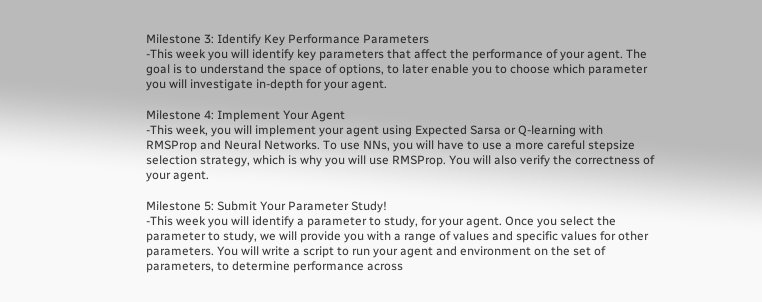Milestone 3: Identify Key Performance Parameters
-This week you will identify key parameters that affect the performance of your agent. The goal is to understand the space of options, to later enable you to choose which parameter you will investigate in-depth for your agent.

Milestone 4: Implement Your Agent
-This week, you will implement your agent using Expected Sarsa or Q-learning with RMSProp and Neural Networks. To use NNs, you will have to use a more careful stepsize selection strategy, which is why you will use RMSProp. You will also verify the correctness of your agent.

Milestone 5: Submit Your Parameter Study!
-This week you will identify a parameter to study, for your agent. Once you select the parameter to study, we will provide you with a range of values and specific values for other parameters. You will write a script to run your agent and environment on the set of parameters, to determine performance across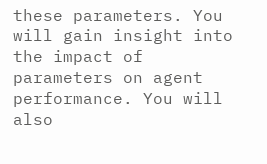these parameters. You will gain insight into the impact of parameters on agent performance. You will also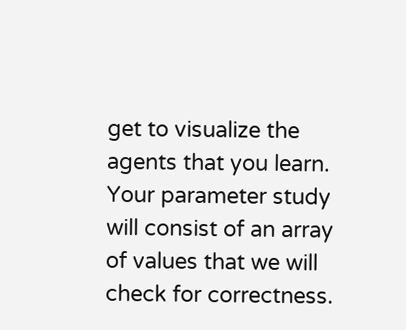get to visualize the agents that you learn. Your parameter study will consist of an array of values that we will check for correctness.